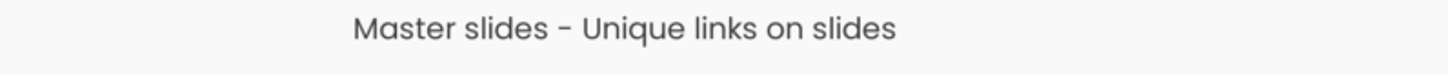Master slides - Unique links on slides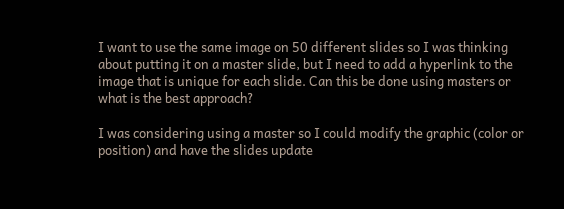I want to use the same image on 50 different slides so I was thinking about putting it on a master slide, but I need to add a hyperlink to the image that is unique for each slide. Can this be done using masters or what is the best approach?

I was considering using a master so I could modify the graphic (color or position) and have the slides update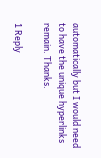automatically but I would need to have the unique hyperlinks remain. Thanks.

1 Reply